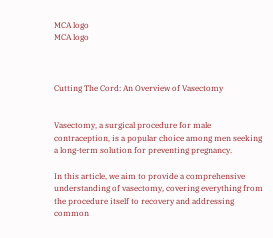MCA logo
MCA logo



Cutting The Cord: An Overview of Vasectomy


Vasectomy, a surgical procedure for male contraception, is a popular choice among men seeking a long-term solution for preventing pregnancy.

In this article, we aim to provide a comprehensive understanding of vasectomy, covering everything from the procedure itself to recovery and addressing common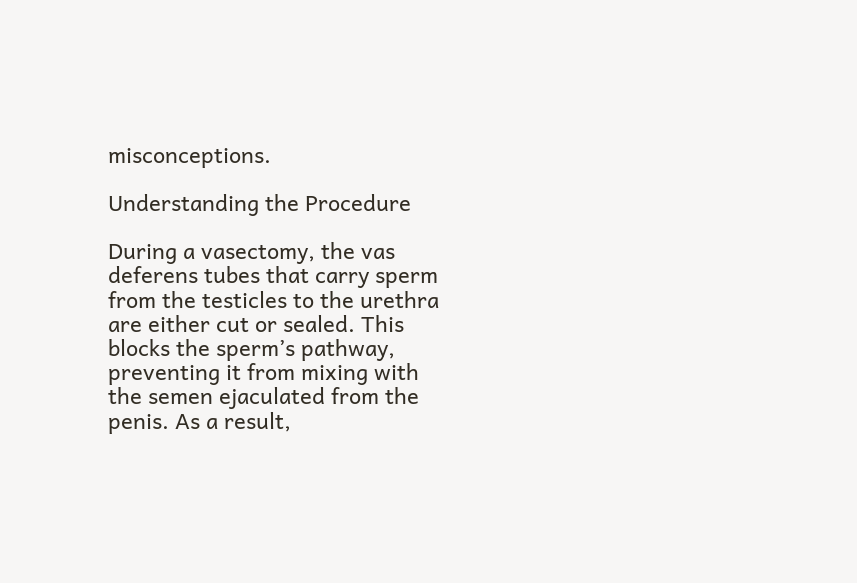misconceptions.

Understanding the Procedure

During a vasectomy, the vas deferens tubes that carry sperm from the testicles to the urethra are either cut or sealed. This blocks the sperm’s pathway, preventing it from mixing with the semen ejaculated from the penis. As a result,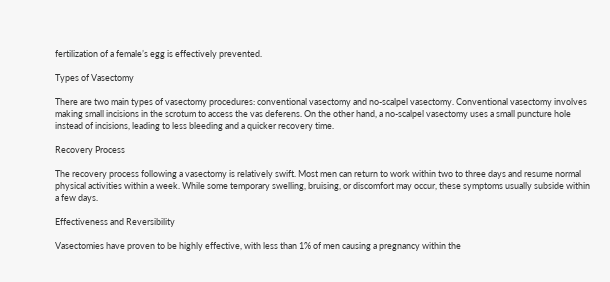fertilization of a female’s egg is effectively prevented.

Types of Vasectomy

There are two main types of vasectomy procedures: conventional vasectomy and no-scalpel vasectomy. Conventional vasectomy involves making small incisions in the scrotum to access the vas deferens. On the other hand, a no-scalpel vasectomy uses a small puncture hole instead of incisions, leading to less bleeding and a quicker recovery time.

Recovery Process

The recovery process following a vasectomy is relatively swift. Most men can return to work within two to three days and resume normal physical activities within a week. While some temporary swelling, bruising, or discomfort may occur, these symptoms usually subside within a few days.

Effectiveness and Reversibility

Vasectomies have proven to be highly effective, with less than 1% of men causing a pregnancy within the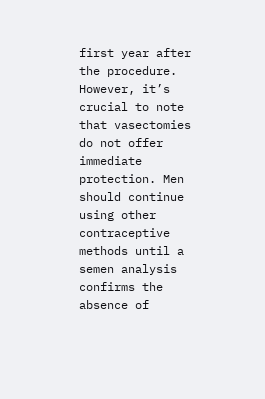first year after the procedure. However, it’s crucial to note that vasectomies do not offer immediate protection. Men should continue using other contraceptive methods until a semen analysis confirms the absence of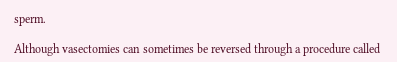sperm.

Although vasectomies can sometimes be reversed through a procedure called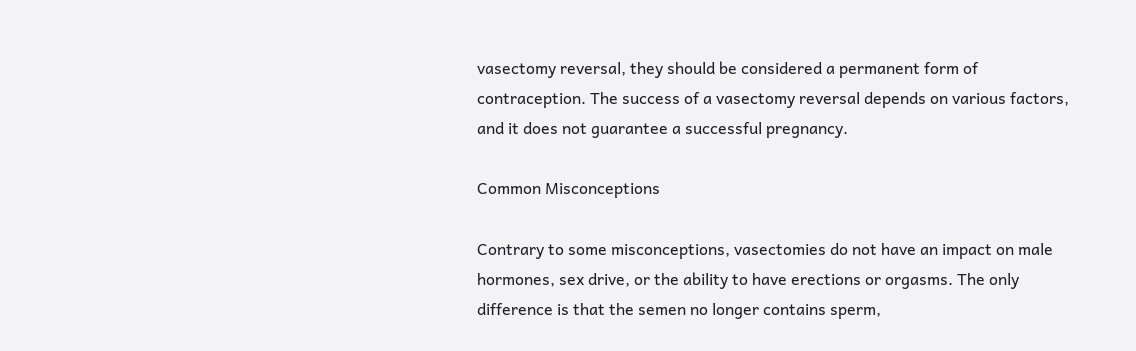vasectomy reversal, they should be considered a permanent form of contraception. The success of a vasectomy reversal depends on various factors, and it does not guarantee a successful pregnancy.

Common Misconceptions

Contrary to some misconceptions, vasectomies do not have an impact on male hormones, sex drive, or the ability to have erections or orgasms. The only difference is that the semen no longer contains sperm,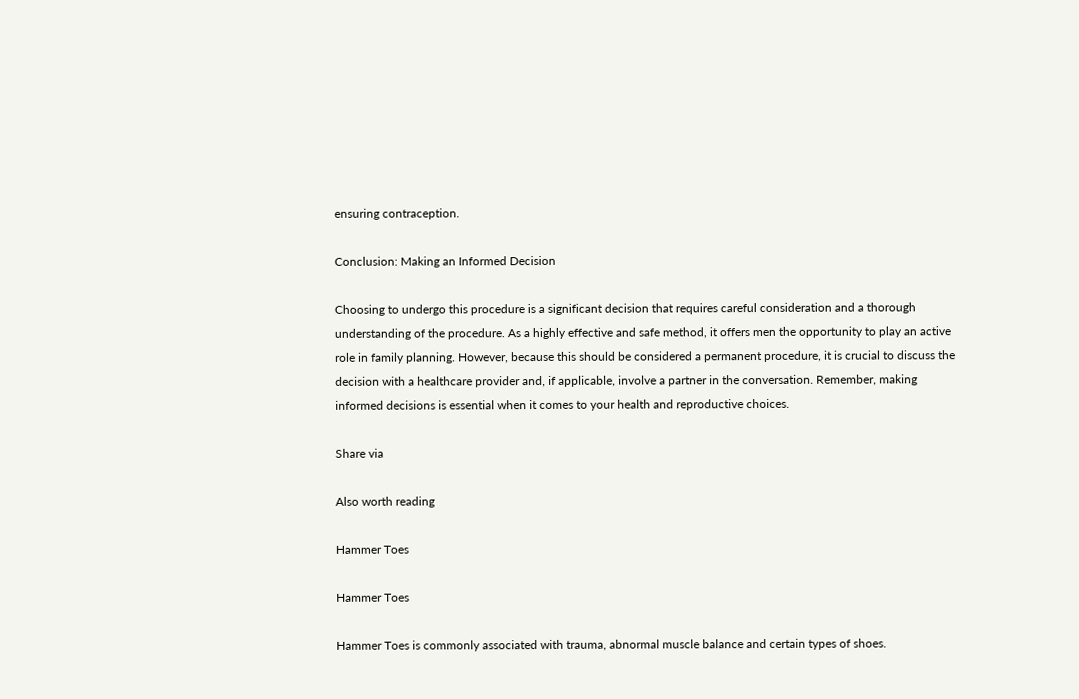ensuring contraception.

Conclusion: Making an Informed Decision

Choosing to undergo this procedure is a significant decision that requires careful consideration and a thorough understanding of the procedure. As a highly effective and safe method, it offers men the opportunity to play an active role in family planning. However, because this should be considered a permanent procedure, it is crucial to discuss the decision with a healthcare provider and, if applicable, involve a partner in the conversation. Remember, making informed decisions is essential when it comes to your health and reproductive choices.

Share via

Also worth reading

Hammer Toes

Hammer Toes

Hammer Toes is commonly associated with trauma, abnormal muscle balance and certain types of shoes.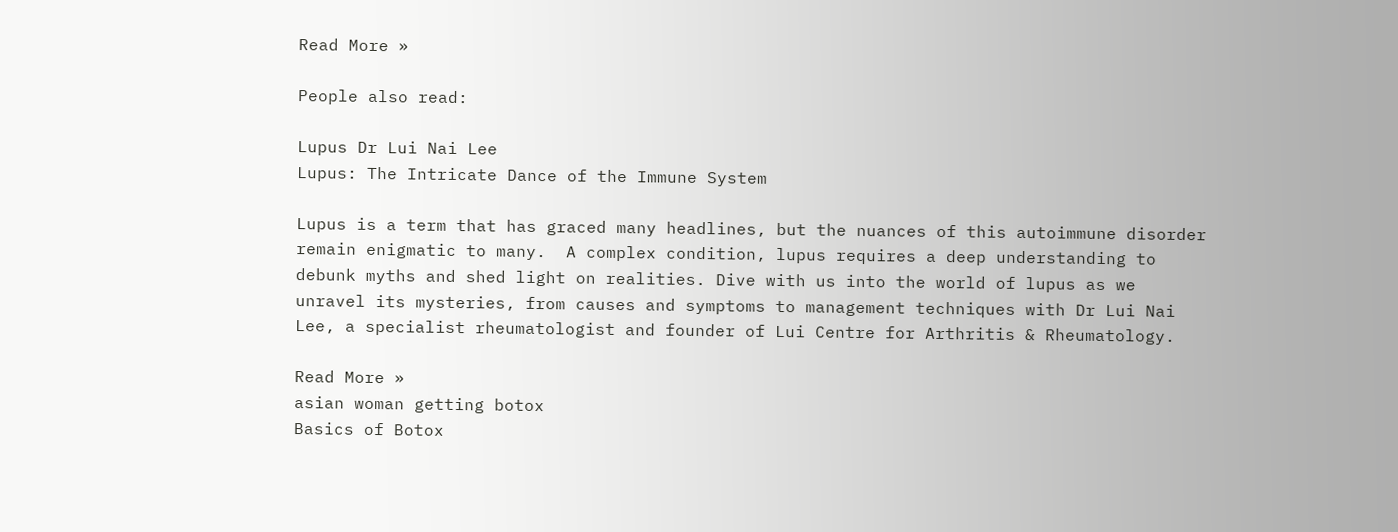Read More »

People also read:

Lupus Dr Lui Nai Lee
Lupus: The Intricate Dance of the Immune System

Lupus is a term that has graced many headlines, but the nuances of this autoimmune disorder remain enigmatic to many.  A complex condition, lupus requires a deep understanding to debunk myths and shed light on realities. Dive with us into the world of lupus as we unravel its mysteries, from causes and symptoms to management techniques with Dr Lui Nai Lee, a specialist rheumatologist and founder of Lui Centre for Arthritis & Rheumatology.

Read More »
asian woman getting botox
Basics of Botox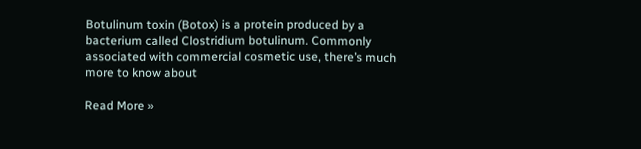Botulinum toxin (Botox) is a protein produced by a bacterium called Clostridium botulinum. Commonly associated with commercial cosmetic use, there’s much more to know about

Read More »